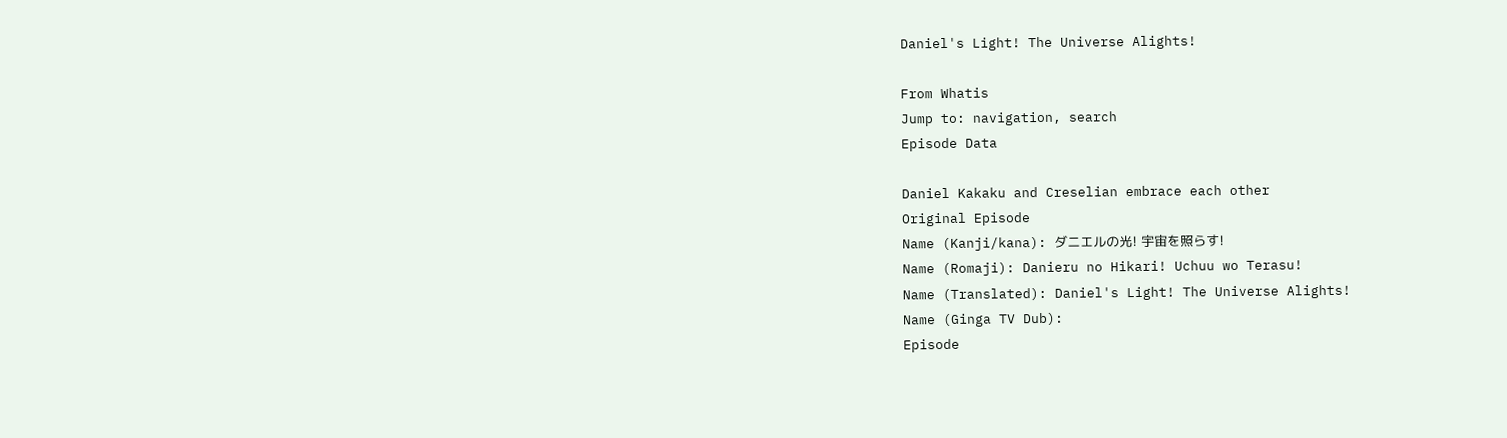Daniel's Light! The Universe Alights!

From Whatis
Jump to: navigation, search
Episode Data

Daniel Kakaku and Creselian embrace each other
Original Episode
Name (Kanji/kana): ダニエルの光! 宇宙を照らす!
Name (Romaji): Danieru no Hikari! Uchuu wo Terasu!
Name (Translated): Daniel's Light! The Universe Alights!
Name (Ginga TV Dub):
Episode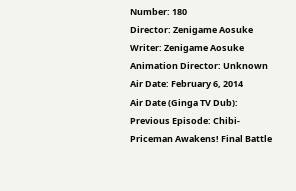Number: 180
Director: Zenigame Aosuke
Writer: Zenigame Aosuke
Animation Director: Unknown
Air Date: February 6, 2014
Air Date (Ginga TV Dub):
Previous Episode: Chibi-Priceman Awakens! Final Battle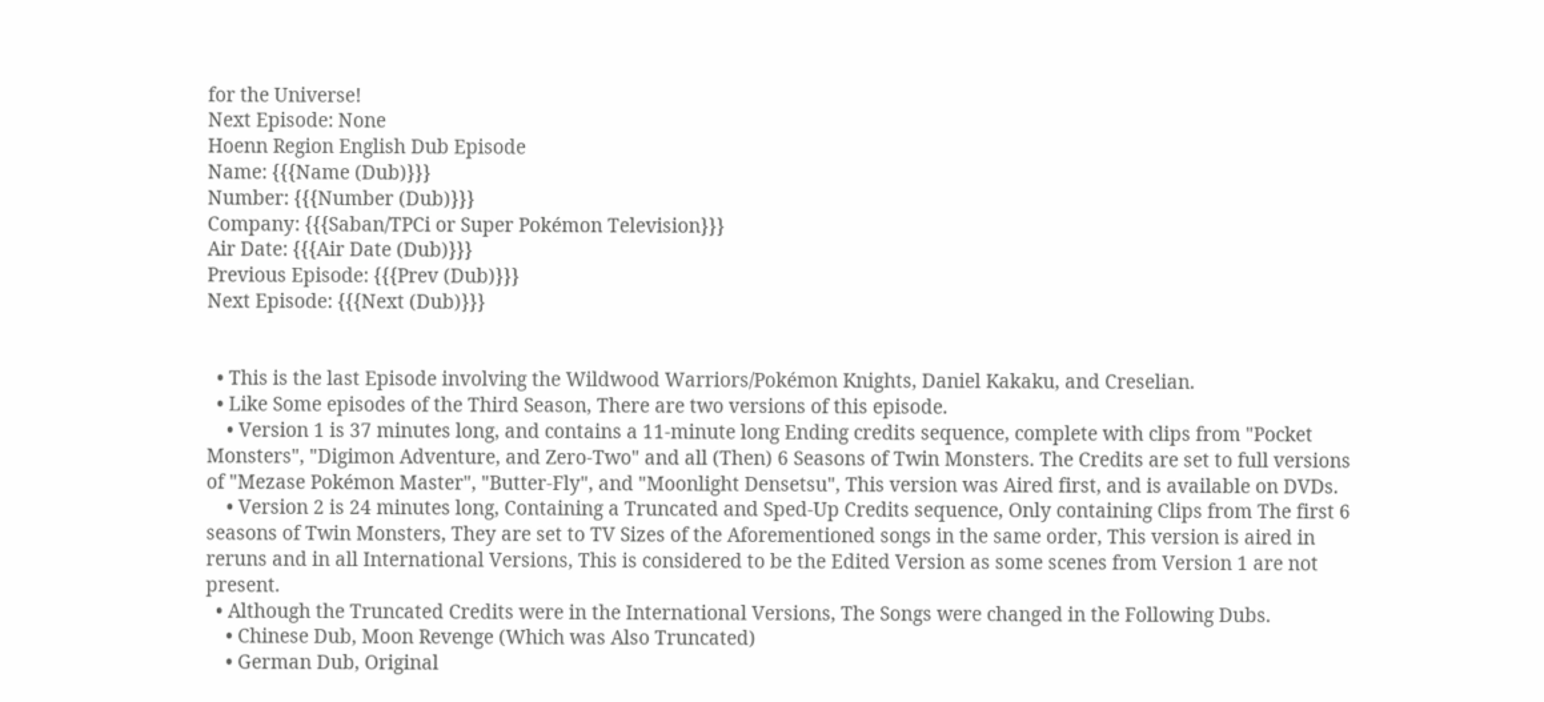for the Universe!
Next Episode: None
Hoenn Region English Dub Episode
Name: {{{Name (Dub)}}}
Number: {{{Number (Dub)}}}
Company: {{{Saban/TPCi or Super Pokémon Television}}}
Air Date: {{{Air Date (Dub)}}}
Previous Episode: {{{Prev (Dub)}}}
Next Episode: {{{Next (Dub)}}}


  • This is the last Episode involving the Wildwood Warriors/Pokémon Knights, Daniel Kakaku, and Creselian.
  • Like Some episodes of the Third Season, There are two versions of this episode.
    • Version 1 is 37 minutes long, and contains a 11-minute long Ending credits sequence, complete with clips from "Pocket Monsters", "Digimon Adventure, and Zero-Two" and all (Then) 6 Seasons of Twin Monsters. The Credits are set to full versions of "Mezase Pokémon Master", "Butter-Fly", and "Moonlight Densetsu", This version was Aired first, and is available on DVDs.
    • Version 2 is 24 minutes long, Containing a Truncated and Sped-Up Credits sequence, Only containing Clips from The first 6 seasons of Twin Monsters, They are set to TV Sizes of the Aforementioned songs in the same order, This version is aired in reruns and in all International Versions, This is considered to be the Edited Version as some scenes from Version 1 are not present.
  • Although the Truncated Credits were in the International Versions, The Songs were changed in the Following Dubs.
    • Chinese Dub, Moon Revenge (Which was Also Truncated)
    • German Dub, Original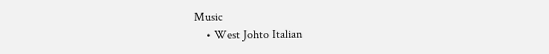Music
    • West Johto Italian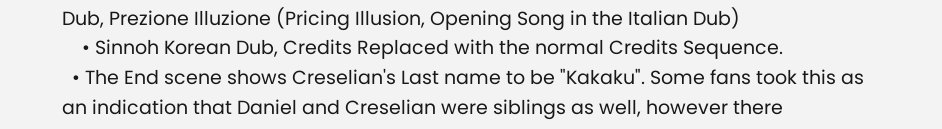Dub, Prezione Illuzione (Pricing Illusion, Opening Song in the Italian Dub)
    • Sinnoh Korean Dub, Credits Replaced with the normal Credits Sequence.
  • The End scene shows Creselian's Last name to be "Kakaku". Some fans took this as an indication that Daniel and Creselian were siblings as well, however there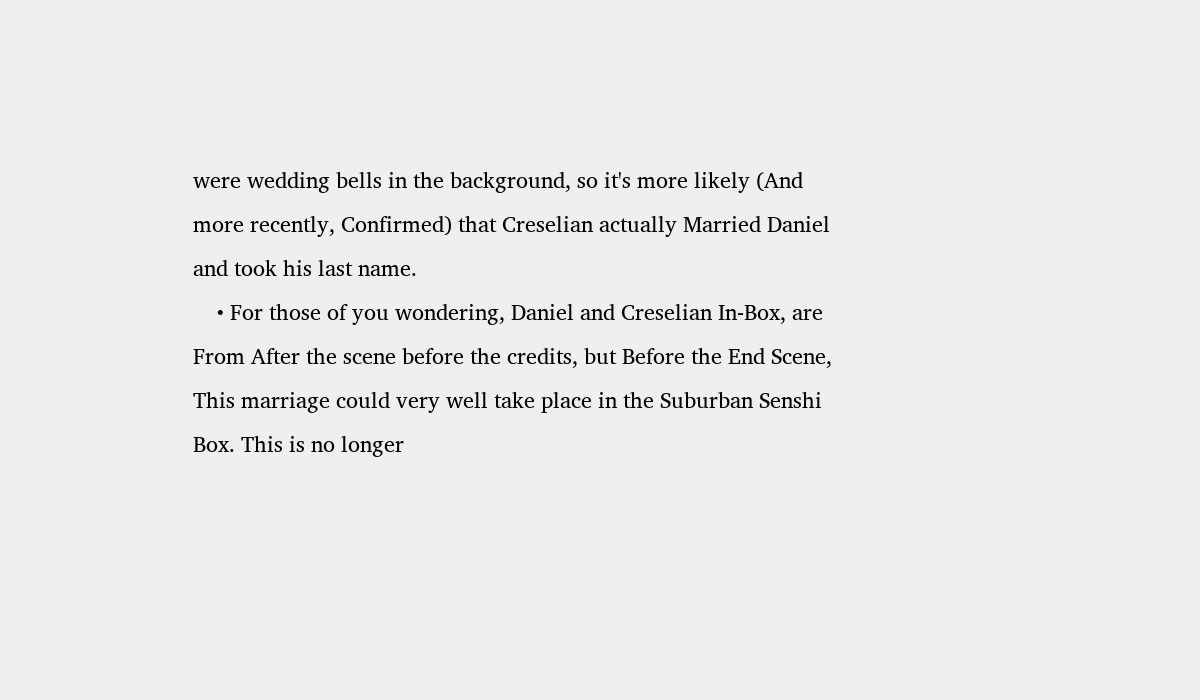were wedding bells in the background, so it's more likely (And more recently, Confirmed) that Creselian actually Married Daniel and took his last name.
    • For those of you wondering, Daniel and Creselian In-Box, are From After the scene before the credits, but Before the End Scene, This marriage could very well take place in the Suburban Senshi Box. This is no longer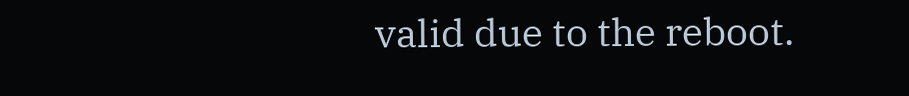valid due to the reboot.